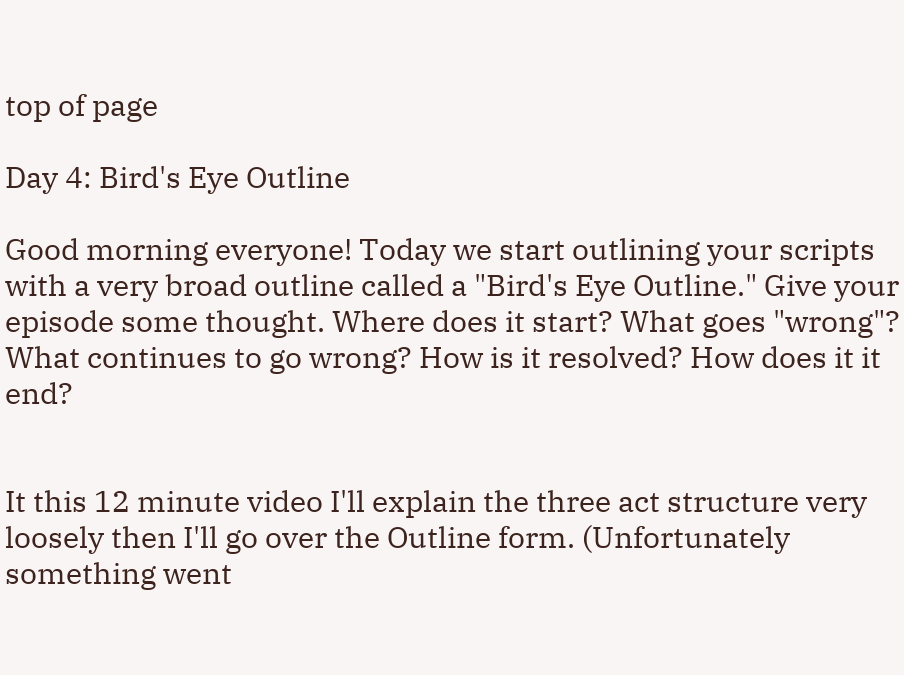top of page

Day 4: Bird's Eye Outline

Good morning everyone! Today we start outlining your scripts with a very broad outline called a "Bird's Eye Outline." Give your episode some thought. Where does it start? What goes "wrong"? What continues to go wrong? How is it resolved? How does it it end?


It this 12 minute video I'll explain the three act structure very loosely then I'll go over the Outline form. (Unfortunately something went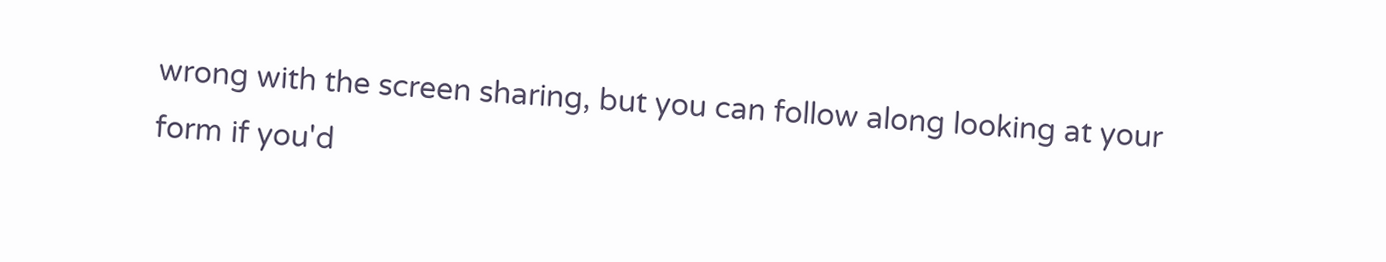wrong with the screen sharing, but you can follow along looking at your form if you'd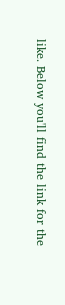like. Below you'll find the link for the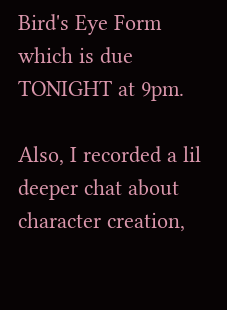Bird's Eye Form which is due TONIGHT at 9pm.

Also, I recorded a lil deeper chat about character creation,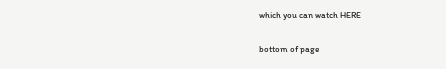which you can watch HERE

bottom of page